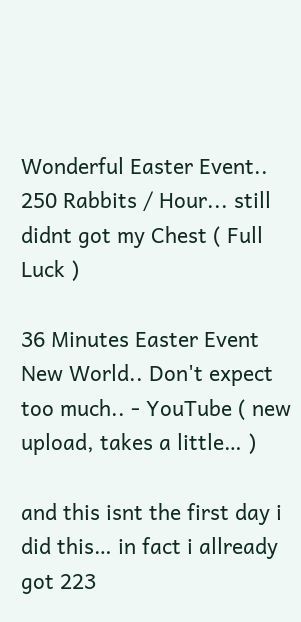Wonderful Easter Event.. 250 Rabbits / Hour... still didnt got my Chest ( Full Luck )

36 Minutes Easter Event New World.. Don't expect too much.. - YouTube ( new upload, takes a little… )

and this isnt the first day i did this… in fact i allready got 223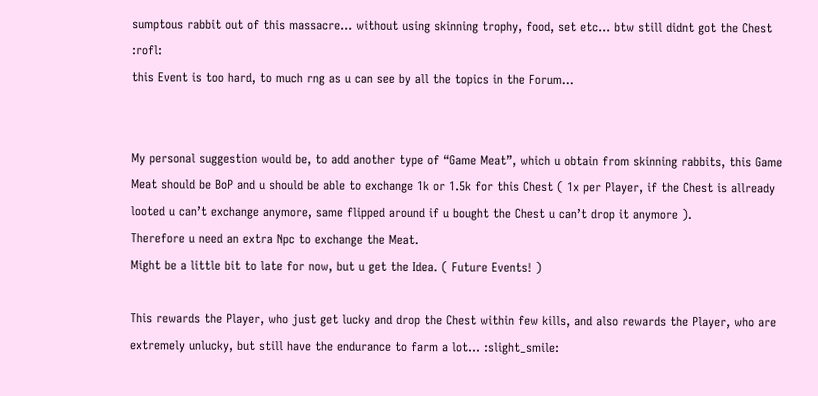sumptous rabbit out of this massacre… without using skinning trophy, food, set etc… btw still didnt got the Chest :rofl:
this Event is too hard, to much rng as u can see by all the topics in the Forum…


My personal suggestion would be, to add another type of “Game Meat”, which u obtain from skinning rabbits, this Game Meat should be BoP and u should be able to exchange 1k or 1.5k for this Chest ( 1x per Player, if the Chest is allready looted u can’t exchange anymore, same flipped around if u bought the Chest u can’t drop it anymore ).
Therefore u need an extra Npc to exchange the Meat.
Might be a little bit to late for now, but u get the Idea. ( Future Events! )

This rewards the Player, who just get lucky and drop the Chest within few kills, and also rewards the Player, who are extremely unlucky, but still have the endurance to farm a lot… :slight_smile: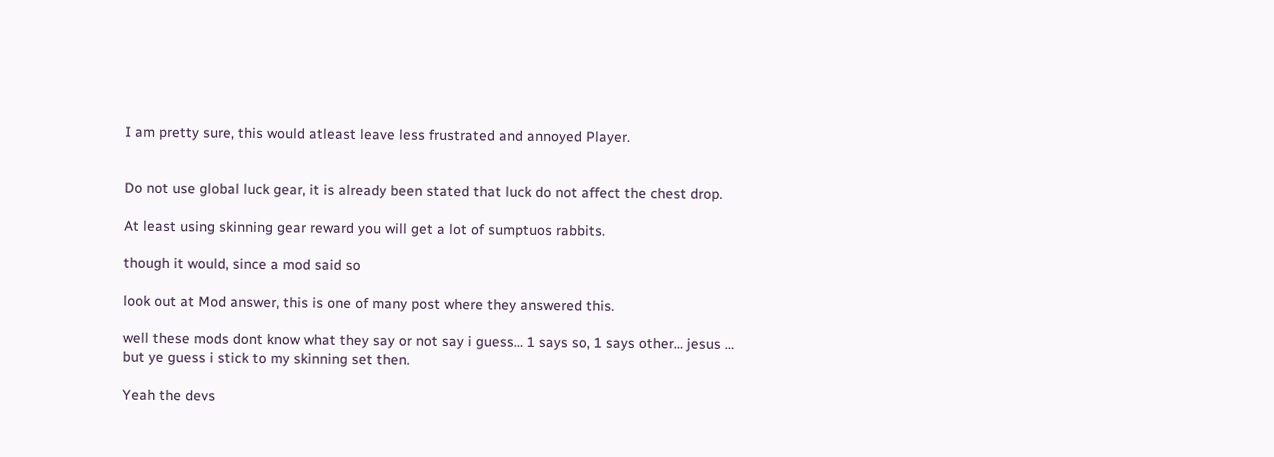I am pretty sure, this would atleast leave less frustrated and annoyed Player.


Do not use global luck gear, it is already been stated that luck do not affect the chest drop.

At least using skinning gear reward you will get a lot of sumptuos rabbits.

though it would, since a mod said so

look out at Mod answer, this is one of many post where they answered this.

well these mods dont know what they say or not say i guess… 1 says so, 1 says other… jesus …
but ye guess i stick to my skinning set then.

Yeah the devs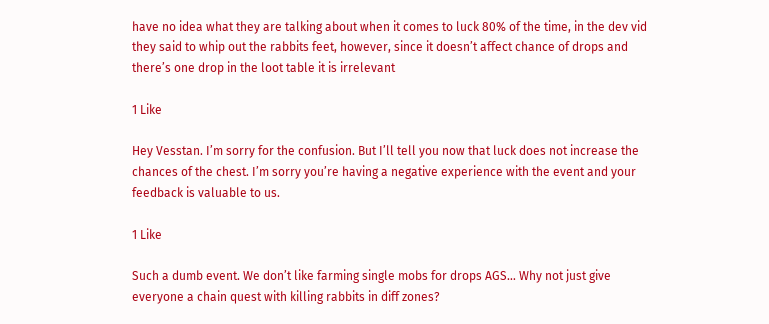have no idea what they are talking about when it comes to luck 80% of the time, in the dev vid they said to whip out the rabbits feet, however, since it doesn’t affect chance of drops and there’s one drop in the loot table it is irrelevant

1 Like

Hey Vesstan. I’m sorry for the confusion. But I’ll tell you now that luck does not increase the chances of the chest. I’m sorry you’re having a negative experience with the event and your feedback is valuable to us.

1 Like

Such a dumb event. We don’t like farming single mobs for drops AGS… Why not just give everyone a chain quest with killing rabbits in diff zones?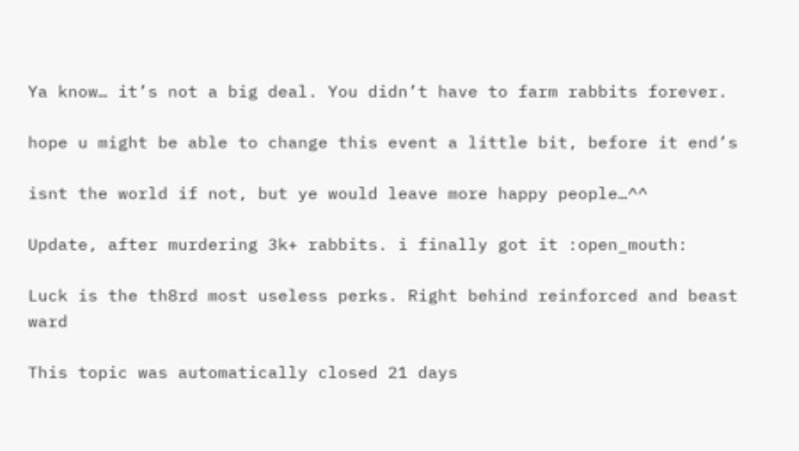Ya know… it’s not a big deal. You didn’t have to farm rabbits forever.

hope u might be able to change this event a little bit, before it end’s

isnt the world if not, but ye would leave more happy people…^^

Update, after murdering 3k+ rabbits. i finally got it :open_mouth:

Luck is the th8rd most useless perks. Right behind reinforced and beast ward

This topic was automatically closed 21 days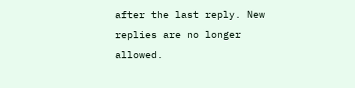after the last reply. New replies are no longer allowed.